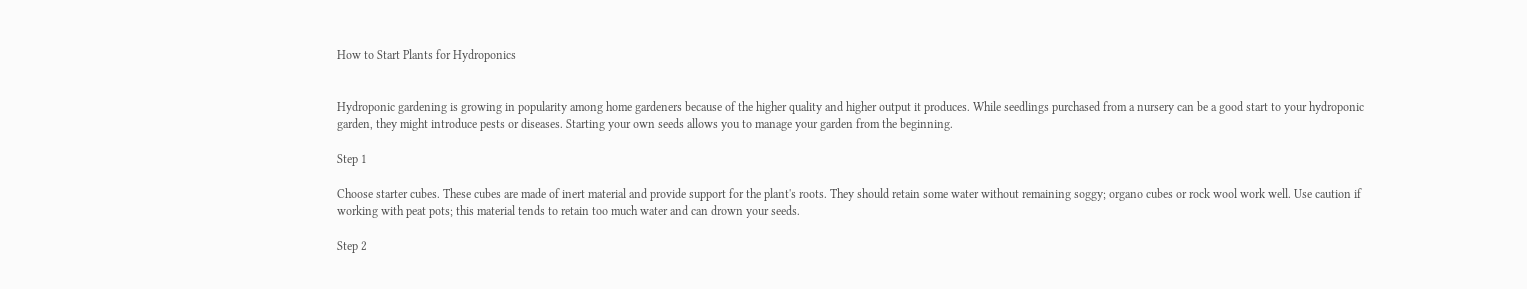How to Start Plants for Hydroponics


Hydroponic gardening is growing in popularity among home gardeners because of the higher quality and higher output it produces. While seedlings purchased from a nursery can be a good start to your hydroponic garden, they might introduce pests or diseases. Starting your own seeds allows you to manage your garden from the beginning.

Step 1

Choose starter cubes. These cubes are made of inert material and provide support for the plant's roots. They should retain some water without remaining soggy; organo cubes or rock wool work well. Use caution if working with peat pots; this material tends to retain too much water and can drown your seeds.

Step 2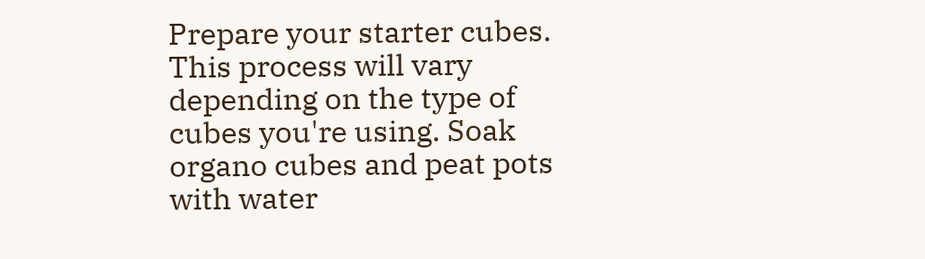Prepare your starter cubes. This process will vary depending on the type of cubes you're using. Soak organo cubes and peat pots with water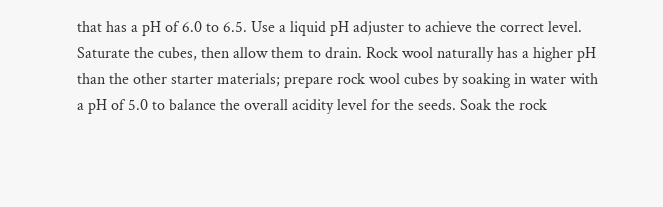that has a pH of 6.0 to 6.5. Use a liquid pH adjuster to achieve the correct level. Saturate the cubes, then allow them to drain. Rock wool naturally has a higher pH than the other starter materials; prepare rock wool cubes by soaking in water with a pH of 5.0 to balance the overall acidity level for the seeds. Soak the rock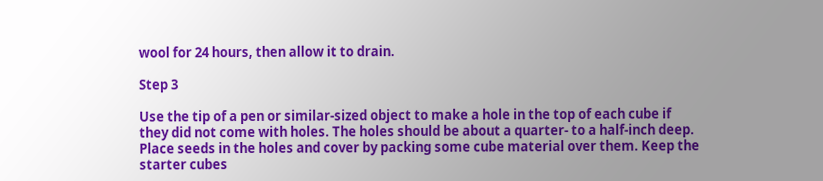wool for 24 hours, then allow it to drain.

Step 3

Use the tip of a pen or similar-sized object to make a hole in the top of each cube if they did not come with holes. The holes should be about a quarter- to a half-inch deep. Place seeds in the holes and cover by packing some cube material over them. Keep the starter cubes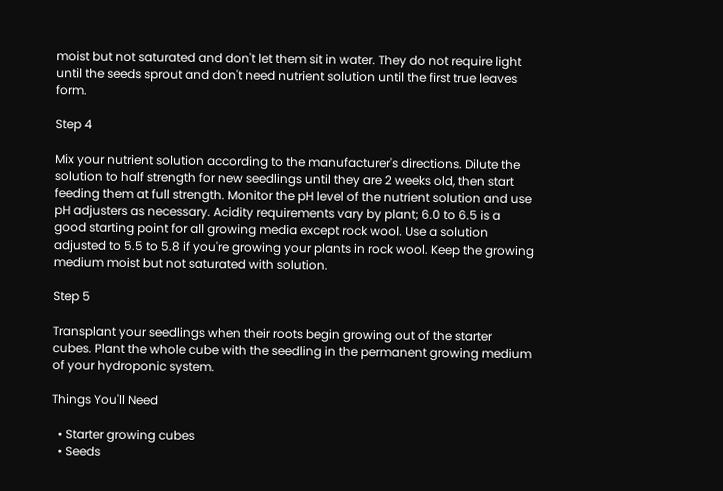moist but not saturated and don't let them sit in water. They do not require light until the seeds sprout and don't need nutrient solution until the first true leaves form.

Step 4

Mix your nutrient solution according to the manufacturer's directions. Dilute the solution to half strength for new seedlings until they are 2 weeks old, then start feeding them at full strength. Monitor the pH level of the nutrient solution and use pH adjusters as necessary. Acidity requirements vary by plant; 6.0 to 6.5 is a good starting point for all growing media except rock wool. Use a solution adjusted to 5.5 to 5.8 if you're growing your plants in rock wool. Keep the growing medium moist but not saturated with solution.

Step 5

Transplant your seedlings when their roots begin growing out of the starter cubes. Plant the whole cube with the seedling in the permanent growing medium of your hydroponic system.

Things You'll Need

  • Starter growing cubes
  • Seeds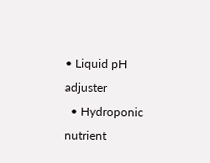• Liquid pH adjuster
  • Hydroponic nutrient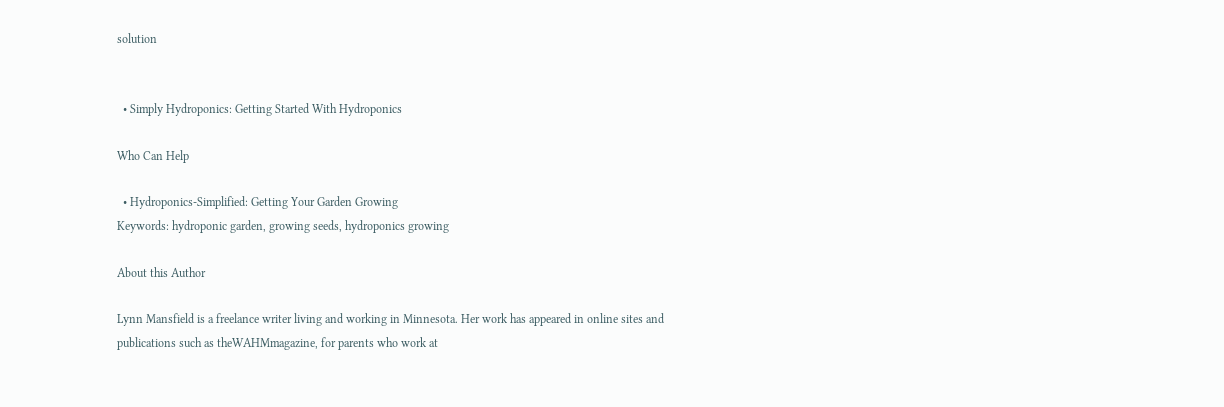solution


  • Simply Hydroponics: Getting Started With Hydroponics

Who Can Help

  • Hydroponics-Simplified: Getting Your Garden Growing
Keywords: hydroponic garden, growing seeds, hydroponics growing

About this Author

Lynn Mansfield is a freelance writer living and working in Minnesota. Her work has appeared in online sites and publications such as theWAHMmagazine, for parents who work at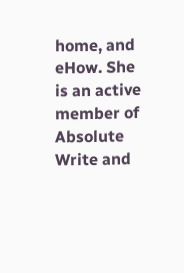home, and eHow. She is an active member of Absolute Write and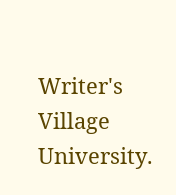Writer's Village University.